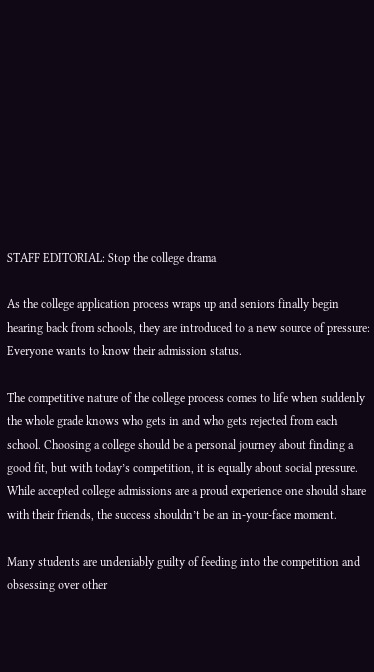STAFF EDITORIAL: Stop the college drama

As the college application process wraps up and seniors finally begin hearing back from schools, they are introduced to a new source of pressure: Everyone wants to know their admission status.

The competitive nature of the college process comes to life when suddenly the whole grade knows who gets in and who gets rejected from each school. Choosing a college should be a personal journey about finding a good fit, but with today’s competition, it is equally about social pressure. While accepted college admissions are a proud experience one should share with their friends, the success shouldn’t be an in-your-face moment.

Many students are undeniably guilty of feeding into the competition and obsessing over other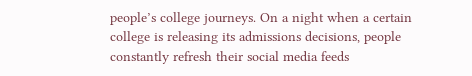people’s college journeys. On a night when a certain college is releasing its admissions decisions, people constantly refresh their social media feeds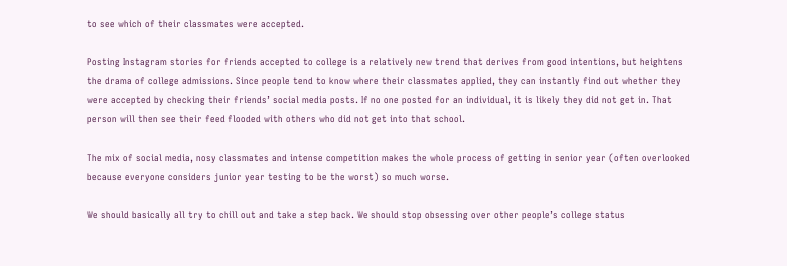to see which of their classmates were accepted.

Posting Instagram stories for friends accepted to college is a relatively new trend that derives from good intentions, but heightens the drama of college admissions. Since people tend to know where their classmates applied, they can instantly find out whether they were accepted by checking their friends’ social media posts. If no one posted for an individual, it is likely they did not get in. That person will then see their feed flooded with others who did not get into that school.

The mix of social media, nosy classmates and intense competition makes the whole process of getting in senior year (often overlooked because everyone considers junior year testing to be the worst) so much worse.

We should basically all try to chill out and take a step back. We should stop obsessing over other people’s college status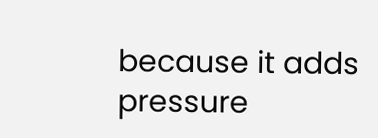because it adds pressure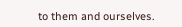to them and ourselves.